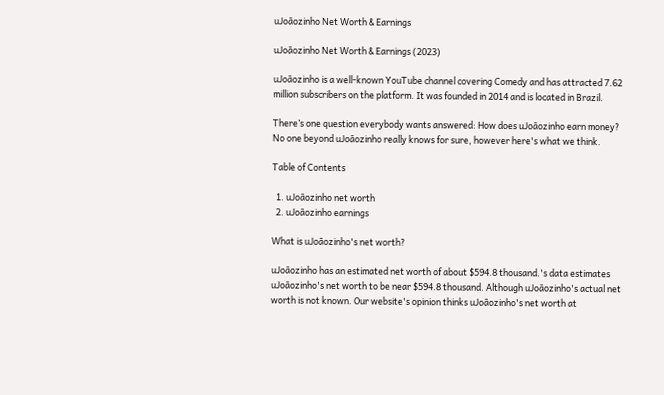uJoãozinho Net Worth & Earnings

uJoãozinho Net Worth & Earnings (2023)

uJoãozinho is a well-known YouTube channel covering Comedy and has attracted 7.62 million subscribers on the platform. It was founded in 2014 and is located in Brazil.

There’s one question everybody wants answered: How does uJoãozinho earn money? No one beyond uJoãozinho really knows for sure, however here's what we think.

Table of Contents

  1. uJoãozinho net worth
  2. uJoãozinho earnings

What is uJoãozinho's net worth?

uJoãozinho has an estimated net worth of about $594.8 thousand.'s data estimates uJoãozinho's net worth to be near $594.8 thousand. Although uJoãozinho's actual net worth is not known. Our website's opinion thinks uJoãozinho's net worth at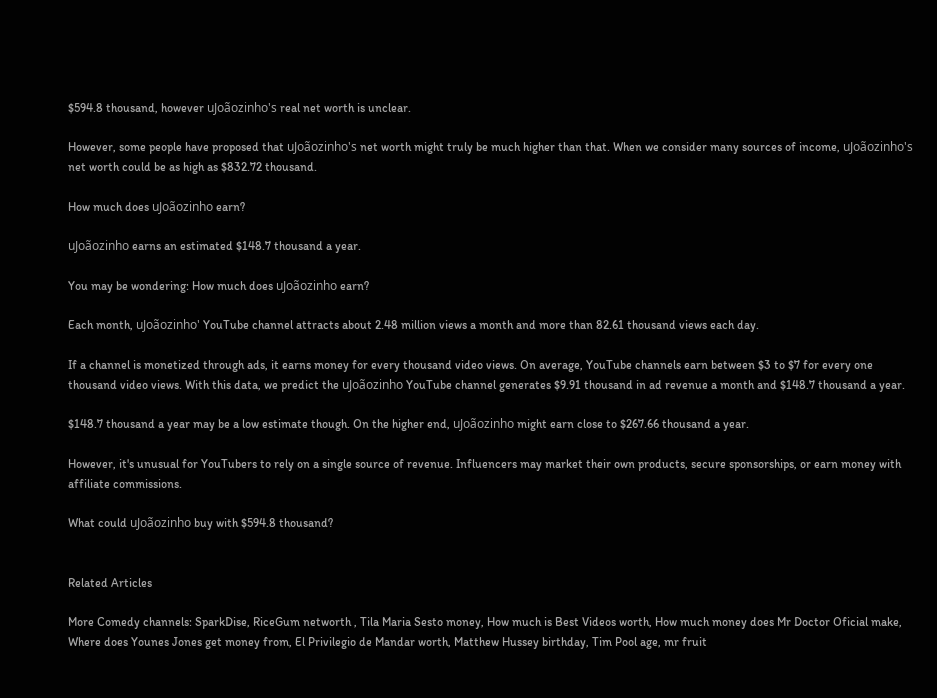$594.8 thousand, however uJoãozinho's real net worth is unclear.

However, some people have proposed that uJoãozinho's net worth might truly be much higher than that. When we consider many sources of income, uJoãozinho's net worth could be as high as $832.72 thousand.

How much does uJoãozinho earn?

uJoãozinho earns an estimated $148.7 thousand a year.

You may be wondering: How much does uJoãozinho earn?

Each month, uJoãozinho' YouTube channel attracts about 2.48 million views a month and more than 82.61 thousand views each day.

If a channel is monetized through ads, it earns money for every thousand video views. On average, YouTube channels earn between $3 to $7 for every one thousand video views. With this data, we predict the uJoãozinho YouTube channel generates $9.91 thousand in ad revenue a month and $148.7 thousand a year.

$148.7 thousand a year may be a low estimate though. On the higher end, uJoãozinho might earn close to $267.66 thousand a year.

However, it's unusual for YouTubers to rely on a single source of revenue. Influencers may market their own products, secure sponsorships, or earn money with affiliate commissions.

What could uJoãozinho buy with $594.8 thousand?


Related Articles

More Comedy channels: SparkDise, RiceGum networth , Tila Maria Sesto money, How much is Best Videos worth, How much money does Mr Doctor Oficial make, Where does Younes Jones get money from, El Privilegio de Mandar worth, Matthew Hussey birthday, Tim Pool age, mr fruit